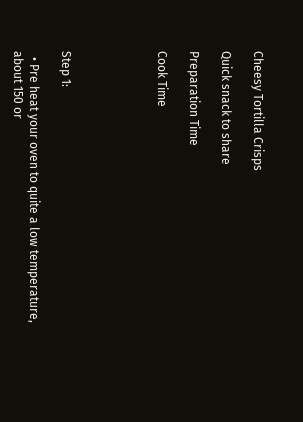Cheesy Tortilla Crisps

Quick snack to share

Preparation Time

Cook Time





Step 1:

  • Pre heat your oven to quite a low temperature, about 150 or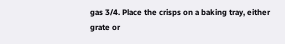gas 3/4. Place the crisps on a baking tray, either grate or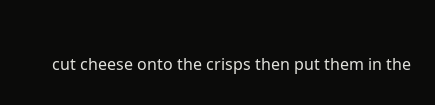cut cheese onto the crisps then put them in the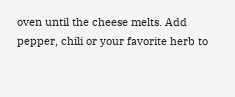oven until the cheese melts. Add pepper, chili or your favorite herb to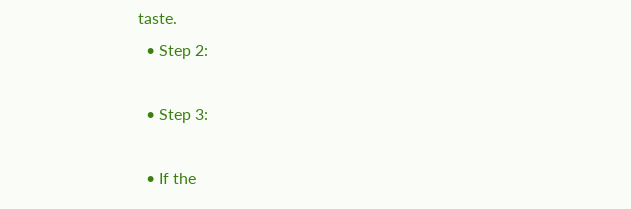taste.
  • Step 2:

  • Step 3:

  • If the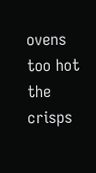ovens too hot the crisps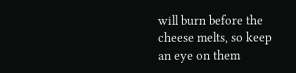will burn before the cheese melts, so keep an eye on them